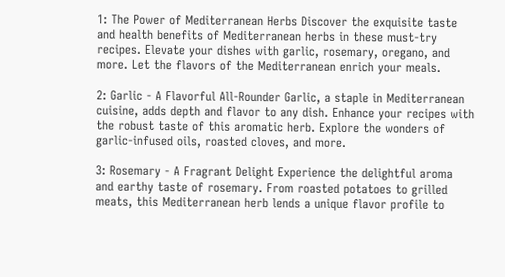1: The Power of Mediterranean Herbs Discover the exquisite taste and health benefits of Mediterranean herbs in these must-try recipes. Elevate your dishes with garlic, rosemary, oregano, and more. Let the flavors of the Mediterranean enrich your meals.

2: Garlic - A Flavorful All-Rounder Garlic, a staple in Mediterranean cuisine, adds depth and flavor to any dish. Enhance your recipes with the robust taste of this aromatic herb. Explore the wonders of garlic-infused oils, roasted cloves, and more.

3: Rosemary - A Fragrant Delight Experience the delightful aroma and earthy taste of rosemary. From roasted potatoes to grilled meats, this Mediterranean herb lends a unique flavor profile to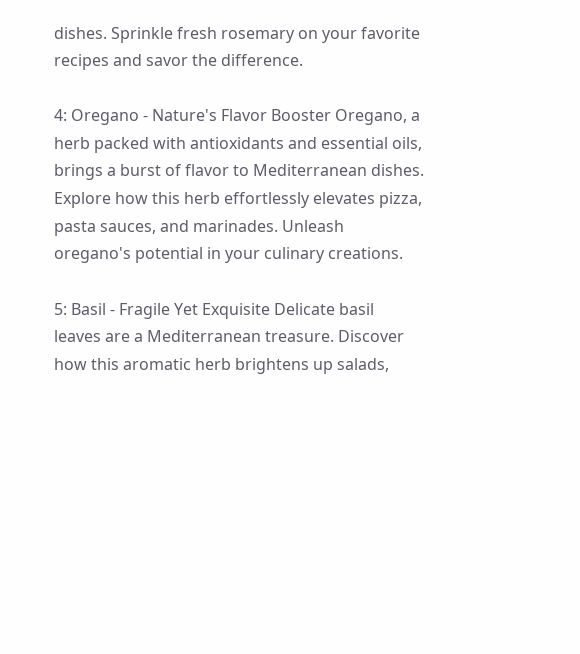dishes. Sprinkle fresh rosemary on your favorite recipes and savor the difference.

4: Oregano - Nature's Flavor Booster Oregano, a herb packed with antioxidants and essential oils, brings a burst of flavor to Mediterranean dishes. Explore how this herb effortlessly elevates pizza, pasta sauces, and marinades. Unleash oregano's potential in your culinary creations.

5: Basil - Fragile Yet Exquisite Delicate basil leaves are a Mediterranean treasure. Discover how this aromatic herb brightens up salads,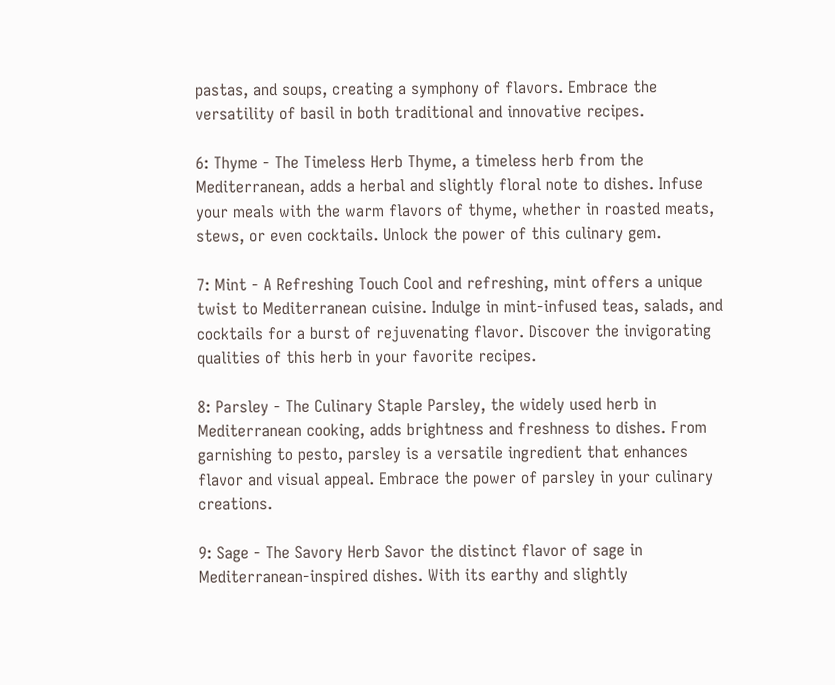pastas, and soups, creating a symphony of flavors. Embrace the versatility of basil in both traditional and innovative recipes.

6: Thyme - The Timeless Herb Thyme, a timeless herb from the Mediterranean, adds a herbal and slightly floral note to dishes. Infuse your meals with the warm flavors of thyme, whether in roasted meats, stews, or even cocktails. Unlock the power of this culinary gem.

7: Mint - A Refreshing Touch Cool and refreshing, mint offers a unique twist to Mediterranean cuisine. Indulge in mint-infused teas, salads, and cocktails for a burst of rejuvenating flavor. Discover the invigorating qualities of this herb in your favorite recipes.

8: Parsley - The Culinary Staple Parsley, the widely used herb in Mediterranean cooking, adds brightness and freshness to dishes. From garnishing to pesto, parsley is a versatile ingredient that enhances flavor and visual appeal. Embrace the power of parsley in your culinary creations.

9: Sage - The Savory Herb Savor the distinct flavor of sage in Mediterranean-inspired dishes. With its earthy and slightly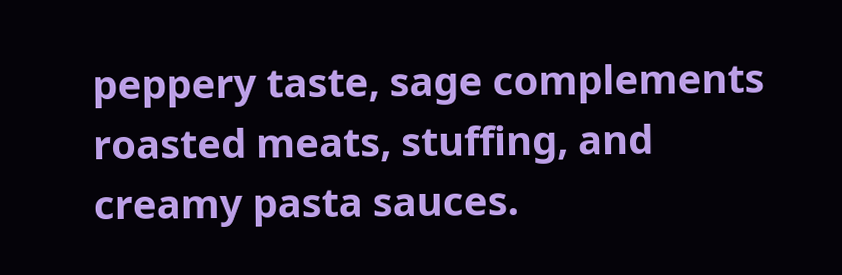peppery taste, sage complements roasted meats, stuffing, and creamy pasta sauces.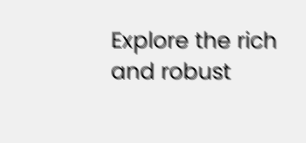Explore the rich and robust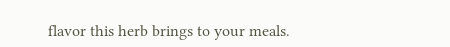flavor this herb brings to your meals.